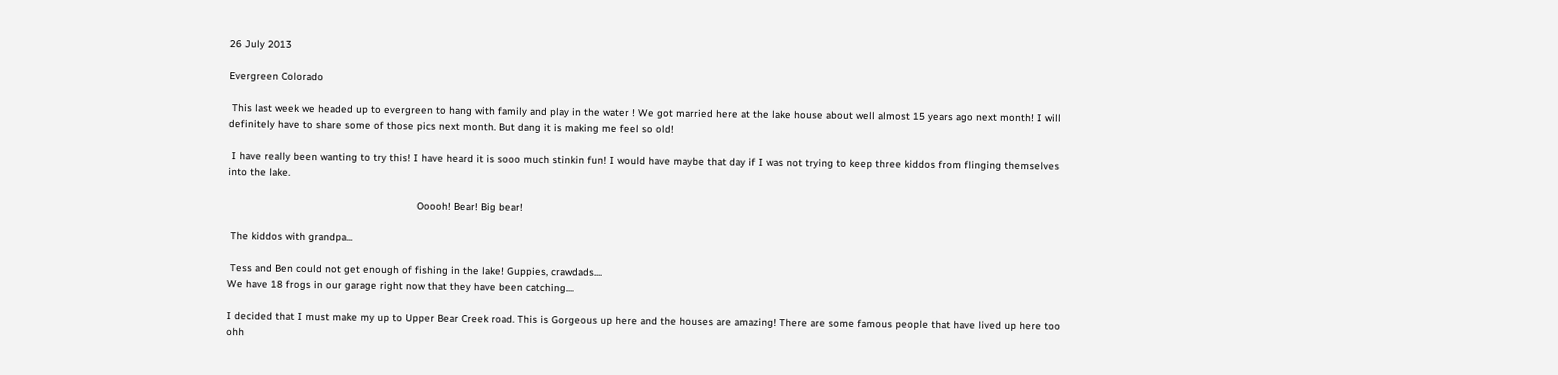26 July 2013

Evergreen Colorado

 This last week we headed up to evergreen to hang with family and play in the water ! We got married here at the lake house about well almost 15 years ago next month! I will definitely have to share some of those pics next month. But dang it is making me feel so old!

 I have really been wanting to try this! I have heard it is sooo much stinkin fun! I would have maybe that day if I was not trying to keep three kiddos from flinging themselves into the lake.

                                                               Ooooh! Bear! Big bear!

 The kiddos with grandpa...

 Tess and Ben could not get enough of fishing in the lake! Guppies, crawdads....
We have 18 frogs in our garage right now that they have been catching....

I decided that I must make my up to Upper Bear Creek road. This is Gorgeous up here and the houses are amazing! There are some famous people that have lived up here too ohh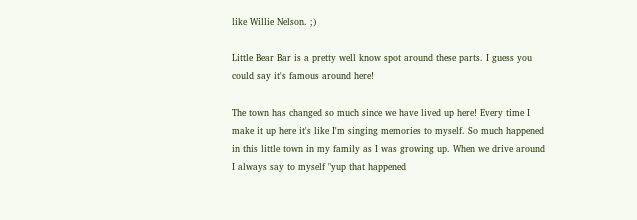like Willie Nelson. ;)

Little Bear Bar is a pretty well know spot around these parts. I guess you could say it's famous around here!

The town has changed so much since we have lived up here! Every time I make it up here it's like I'm singing memories to myself. So much happened in this little town in my family as I was growing up. When we drive around I always say to myself "yup that happened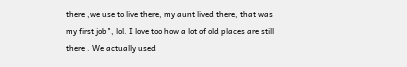there ,we use to live there, my aunt lived there, that was my first job", lol. I love too how a lot of old places are still there . We actually used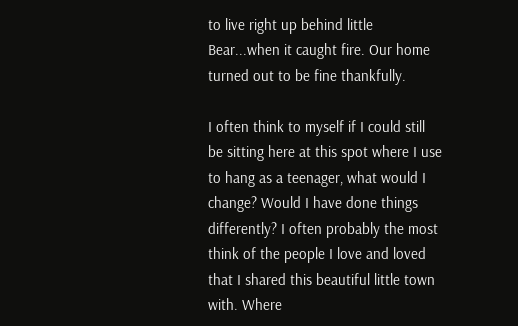to live right up behind little Bear...when it caught fire. Our home turned out to be fine thankfully.

I often think to myself if I could still be sitting here at this spot where I use to hang as a teenager, what would I change? Would I have done things differently? I often probably the most think of the people I love and loved that I shared this beautiful little town with. Where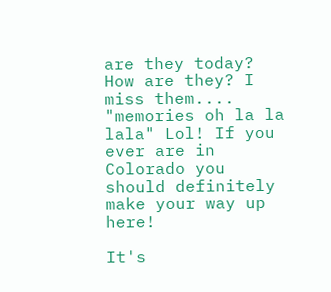are they today? How are they? I miss them.... "memories oh la la lala" Lol! If you ever are in Colorado you should definitely make your way up here!

It's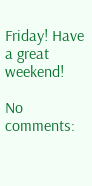Friday! Have a great weekend!

No comments: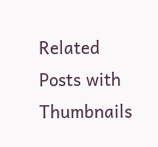Related Posts with Thumbnails